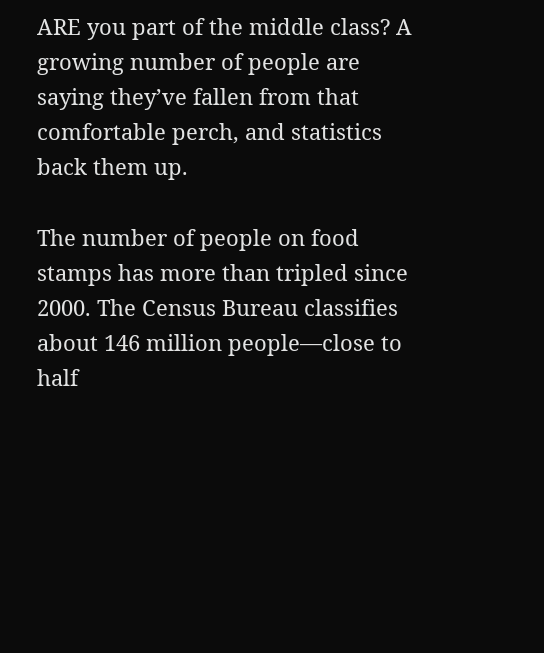ARE you part of the middle class? A growing number of people are saying they’ve fallen from that comfortable perch, and statistics back them up.

The number of people on food stamps has more than tripled since 2000. The Census Bureau classifies about 146 million people—close to half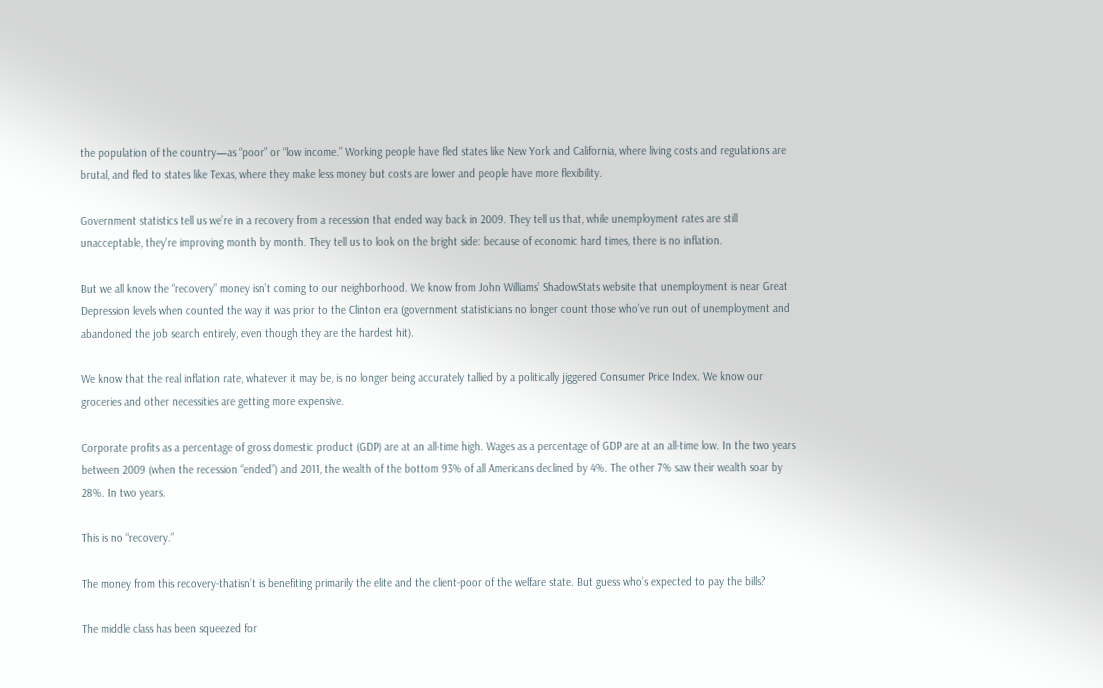the population of the country—as “poor” or “low income.” Working people have fled states like New York and California, where living costs and regulations are brutal, and fled to states like Texas, where they make less money but costs are lower and people have more flexibility.

Government statistics tell us we’re in a recovery from a recession that ended way back in 2009. They tell us that, while unemployment rates are still unacceptable, they’re improving month by month. They tell us to look on the bright side: because of economic hard times, there is no inflation.

But we all know the “recovery” money isn’t coming to our neighborhood. We know from John Williams’ ShadowStats website that unemployment is near Great Depression levels when counted the way it was prior to the Clinton era (government statisticians no longer count those who’ve run out of unemployment and abandoned the job search entirely, even though they are the hardest hit).

We know that the real inflation rate, whatever it may be, is no longer being accurately tallied by a politically jiggered Consumer Price Index. We know our groceries and other necessities are getting more expensive.

Corporate profits as a percentage of gross domestic product (GDP) are at an all-time high. Wages as a percentage of GDP are at an all-time low. In the two years between 2009 (when the recession “ended”) and 2011, the wealth of the bottom 93% of all Americans declined by 4%. The other 7% saw their wealth soar by 28%. In two years.

This is no “recovery.”

The money from this recovery-thatisn’t is benefiting primarily the elite and the client-poor of the welfare state. But guess who’s expected to pay the bills?

The middle class has been squeezed for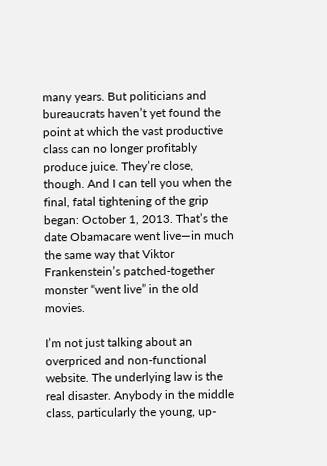many years. But politicians and bureaucrats haven’t yet found the point at which the vast productive class can no longer profitably produce juice. They’re close, though. And I can tell you when the final, fatal tightening of the grip began: October 1, 2013. That’s the date Obamacare went live—in much the same way that Viktor Frankenstein’s patched-together monster “went live” in the old movies.

I’m not just talking about an overpriced and non-functional website. The underlying law is the real disaster. Anybody in the middle class, particularly the young, up-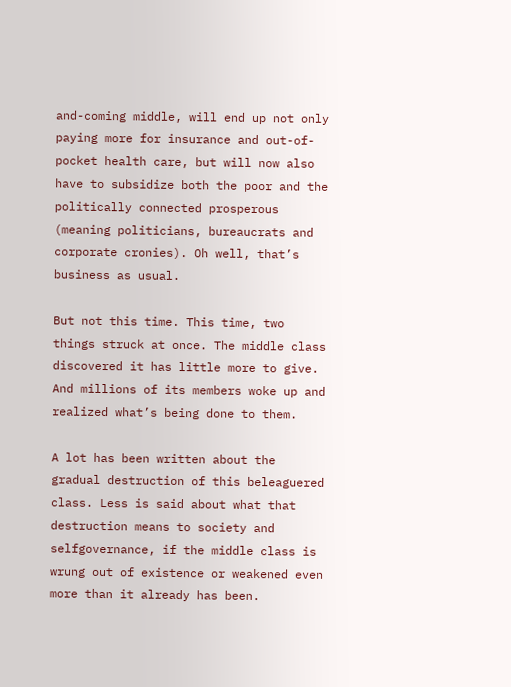and-coming middle, will end up not only paying more for insurance and out-of-pocket health care, but will now also have to subsidize both the poor and the politically connected prosperous (meaning politicians, bureaucrats and corporate cronies). Oh well, that’s business as usual.

But not this time. This time, two things struck at once. The middle class discovered it has little more to give. And millions of its members woke up and realized what’s being done to them.

A lot has been written about the gradual destruction of this beleaguered class. Less is said about what that destruction means to society and selfgovernance, if the middle class is wrung out of existence or weakened even more than it already has been.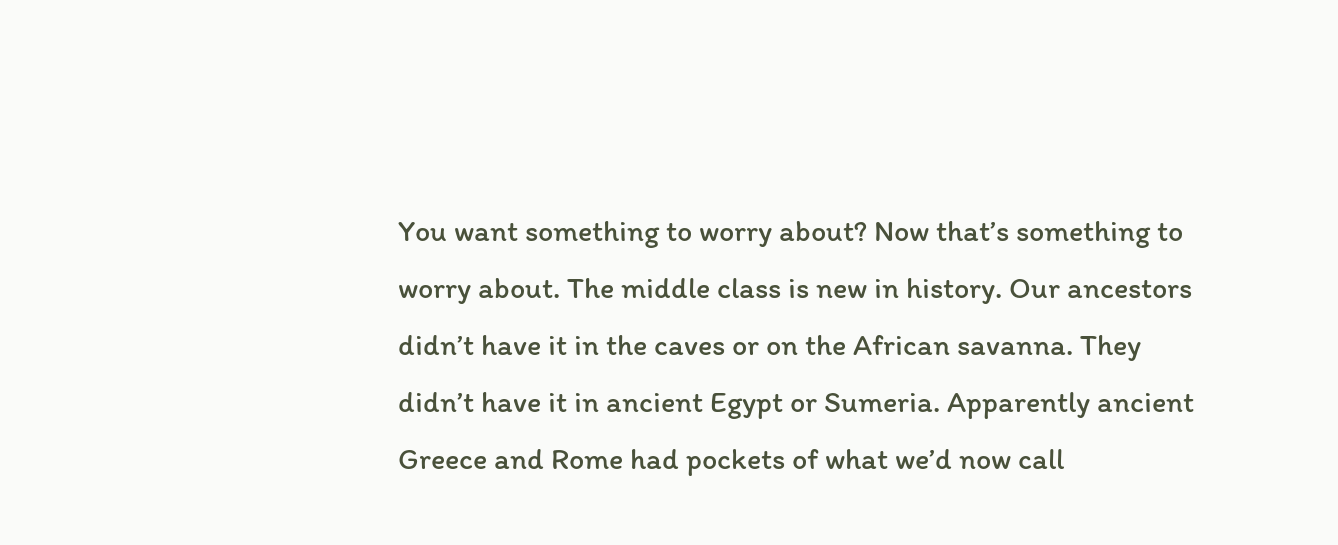You want something to worry about? Now that’s something to worry about. The middle class is new in history. Our ancestors didn’t have it in the caves or on the African savanna. They didn’t have it in ancient Egypt or Sumeria. Apparently ancient Greece and Rome had pockets of what we’d now call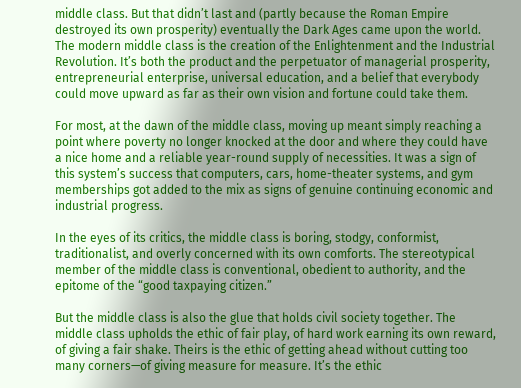middle class. But that didn’t last and (partly because the Roman Empire destroyed its own prosperity) eventually the Dark Ages came upon the world. The modern middle class is the creation of the Enlightenment and the Industrial Revolution. It’s both the product and the perpetuator of managerial prosperity, entrepreneurial enterprise, universal education, and a belief that everybody could move upward as far as their own vision and fortune could take them.

For most, at the dawn of the middle class, moving up meant simply reaching a point where poverty no longer knocked at the door and where they could have a nice home and a reliable year-round supply of necessities. It was a sign of this system’s success that computers, cars, home-theater systems, and gym memberships got added to the mix as signs of genuine continuing economic and industrial progress.

In the eyes of its critics, the middle class is boring, stodgy, conformist, traditionalist, and overly concerned with its own comforts. The stereotypical member of the middle class is conventional, obedient to authority, and the epitome of the “good taxpaying citizen.”

But the middle class is also the glue that holds civil society together. The middle class upholds the ethic of fair play, of hard work earning its own reward, of giving a fair shake. Theirs is the ethic of getting ahead without cutting too many corners—of giving measure for measure. It’s the ethic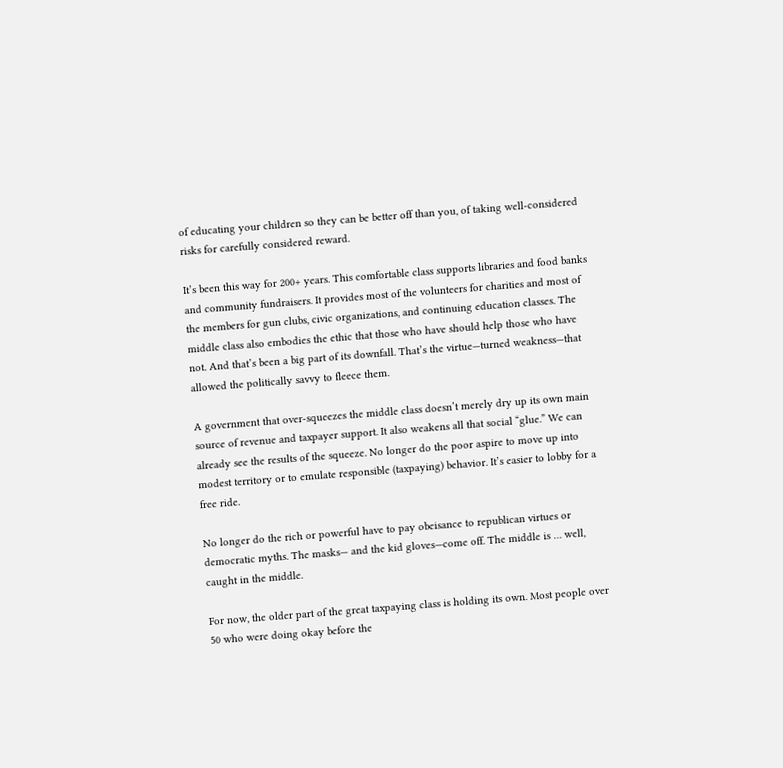of educating your children so they can be better off than you, of taking well-considered risks for carefully considered reward.

It’s been this way for 200+ years. This comfortable class supports libraries and food banks and community fundraisers. It provides most of the volunteers for charities and most of the members for gun clubs, civic organizations, and continuing education classes. The middle class also embodies the ethic that those who have should help those who have not. And that’s been a big part of its downfall. That’s the virtue—turned weakness—that allowed the politically savvy to fleece them.

A government that over-squeezes the middle class doesn’t merely dry up its own main source of revenue and taxpayer support. It also weakens all that social “glue.” We can already see the results of the squeeze. No longer do the poor aspire to move up into modest territory or to emulate responsible (taxpaying) behavior. It’s easier to lobby for a free ride.

No longer do the rich or powerful have to pay obeisance to republican virtues or democratic myths. The masks— and the kid gloves—come off. The middle is … well, caught in the middle.

For now, the older part of the great taxpaying class is holding its own. Most people over 50 who were doing okay before the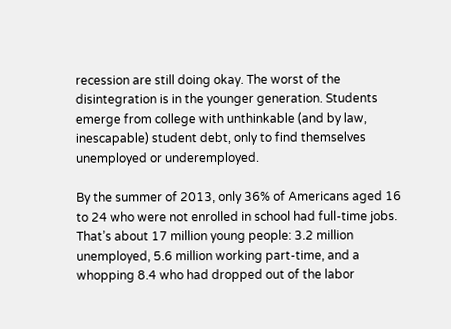recession are still doing okay. The worst of the disintegration is in the younger generation. Students emerge from college with unthinkable (and by law, inescapable) student debt, only to find themselves unemployed or underemployed.

By the summer of 2013, only 36% of Americans aged 16 to 24 who were not enrolled in school had full-time jobs. That’s about 17 million young people: 3.2 million unemployed, 5.6 million working part-time, and a whopping 8.4 who had dropped out of the labor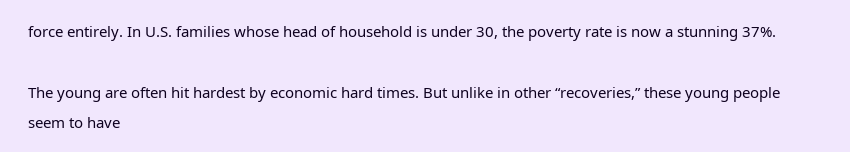force entirely. In U.S. families whose head of household is under 30, the poverty rate is now a stunning 37%.

The young are often hit hardest by economic hard times. But unlike in other “recoveries,” these young people seem to have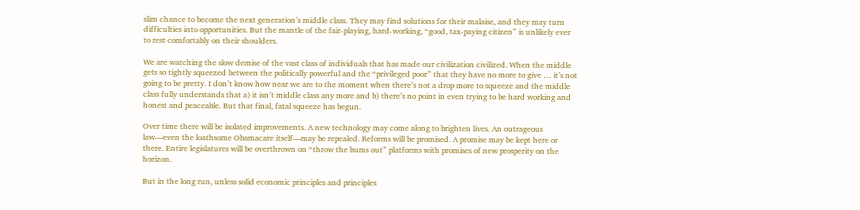slim chance to become the next generation’s middle class. They may find solutions for their malaise, and they may turn difficulties into opportunities. But the mantle of the fair-playing, hard-working, “good, tax-paying citizen” is unlikely ever to rest comfortably on their shoulders.

We are watching the slow demise of the vast class of individuals that has made our civilization civilized. When the middle gets so tightly squeezed between the politically powerful and the “privileged poor” that they have no more to give … it’s not going to be pretty. I don’t know how near we are to the moment when there’s not a drop more to squeeze and the middle class fully understands that a) it isn’t middle class any more and b) there’s no point in even trying to be hard working and honest and peaceable. But that final, fatal squeeze has begun.

Over time there will be isolated improvements. A new technology may come along to brighten lives. An outrageous law—even the loathsome Obamacare itself—may be repealed. Reforms will be promised. A promise may be kept here or there. Entire legislatures will be overthrown on “throw the bums out” platforms with promises of new prosperity on the horizon.

But in the long run, unless solid economic principles and principles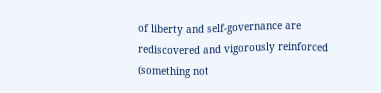of liberty and self-governance are rediscovered and vigorously reinforced (something not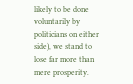likely to be done voluntarily by politicians on either side), we stand to lose far more than mere prosperity.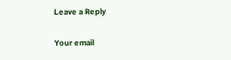Leave a Reply

Your email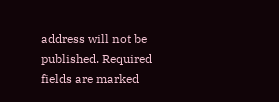address will not be published. Required fields are marked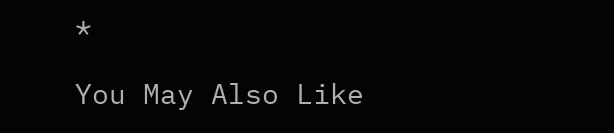*

You May Also Like